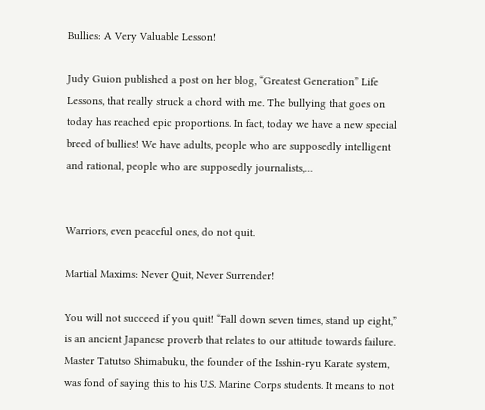Bullies: A Very Valuable Lesson!

Judy Guion published a post on her blog, “Greatest Generation” Life Lessons, that really struck a chord with me. The bullying that goes on today has reached epic proportions. In fact, today we have a new special breed of bullies! We have adults, people who are supposedly intelligent and rational, people who are supposedly journalists,…


Warriors, even peaceful ones, do not quit.

Martial Maxims: Never Quit, Never Surrender!

You will not succeed if you quit! “Fall down seven times, stand up eight,” is an ancient Japanese proverb that relates to our attitude towards failure. Master Tatutso Shimabuku, the founder of the Isshin-ryu Karate system, was fond of saying this to his U.S. Marine Corps students. It means to not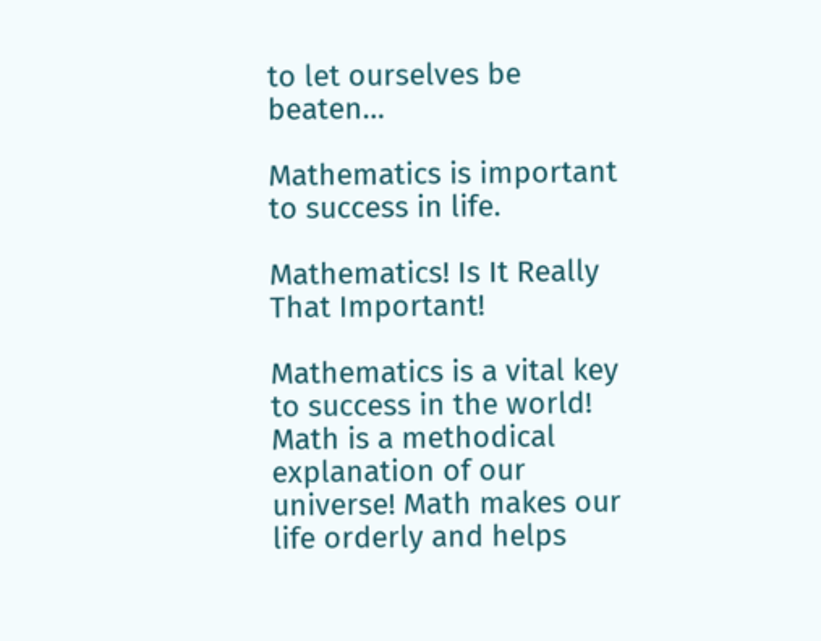to let ourselves be beaten…

Mathematics is important to success in life.

Mathematics! Is It Really That Important!

Mathematics is a vital key to success in the world! Math is a methodical explanation of our universe! Math makes our life orderly and helps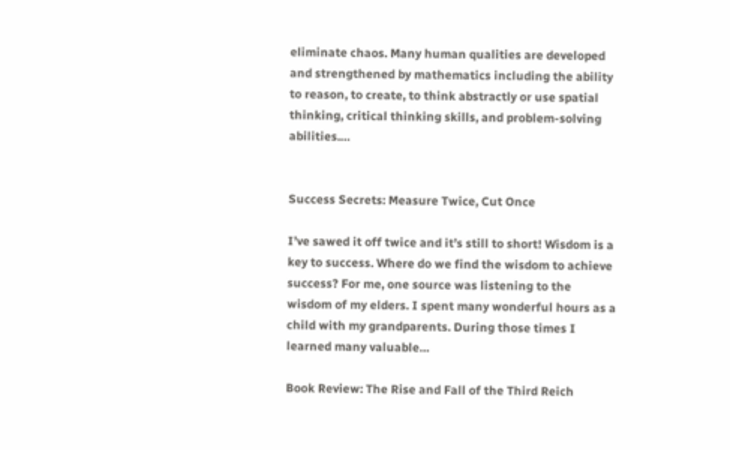eliminate chaos. Many human qualities are developed and strengthened by mathematics including the ability to reason, to create, to think abstractly or use spatial thinking, critical thinking skills, and problem-solving abilities.…


Success Secrets: Measure Twice, Cut Once

I’ve sawed it off twice and it’s still to short! Wisdom is a key to success. Where do we find the wisdom to achieve success? For me, one source was listening to the wisdom of my elders. I spent many wonderful hours as a child with my grandparents. During those times I learned many valuable…

Book Review: The Rise and Fall of the Third Reich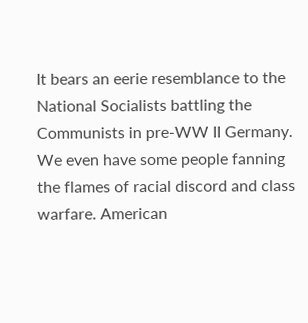It bears an eerie resemblance to the National Socialists battling the Communists in pre-WW II Germany. We even have some people fanning the flames of racial discord and class warfare. American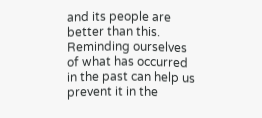and its people are better than this. Reminding ourselves of what has occurred in the past can help us prevent it in the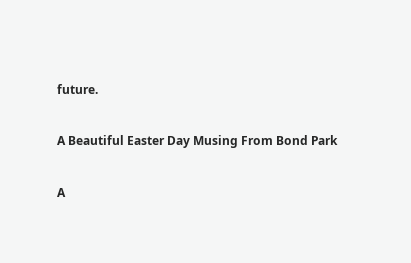future.

A Beautiful Easter Day Musing From Bond Park

A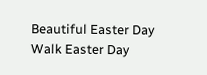Beautiful Easter Day Walk Easter Day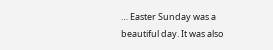… Easter Sunday was a beautiful day. It was also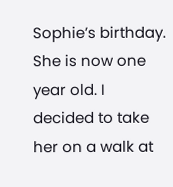Sophie’s birthday. She is now one year old. I decided to take her on a walk at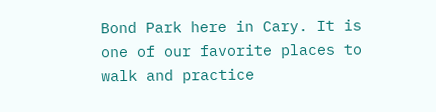Bond Park here in Cary. It is one of our favorite places to walk and practice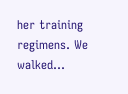her training regimens. We walked…